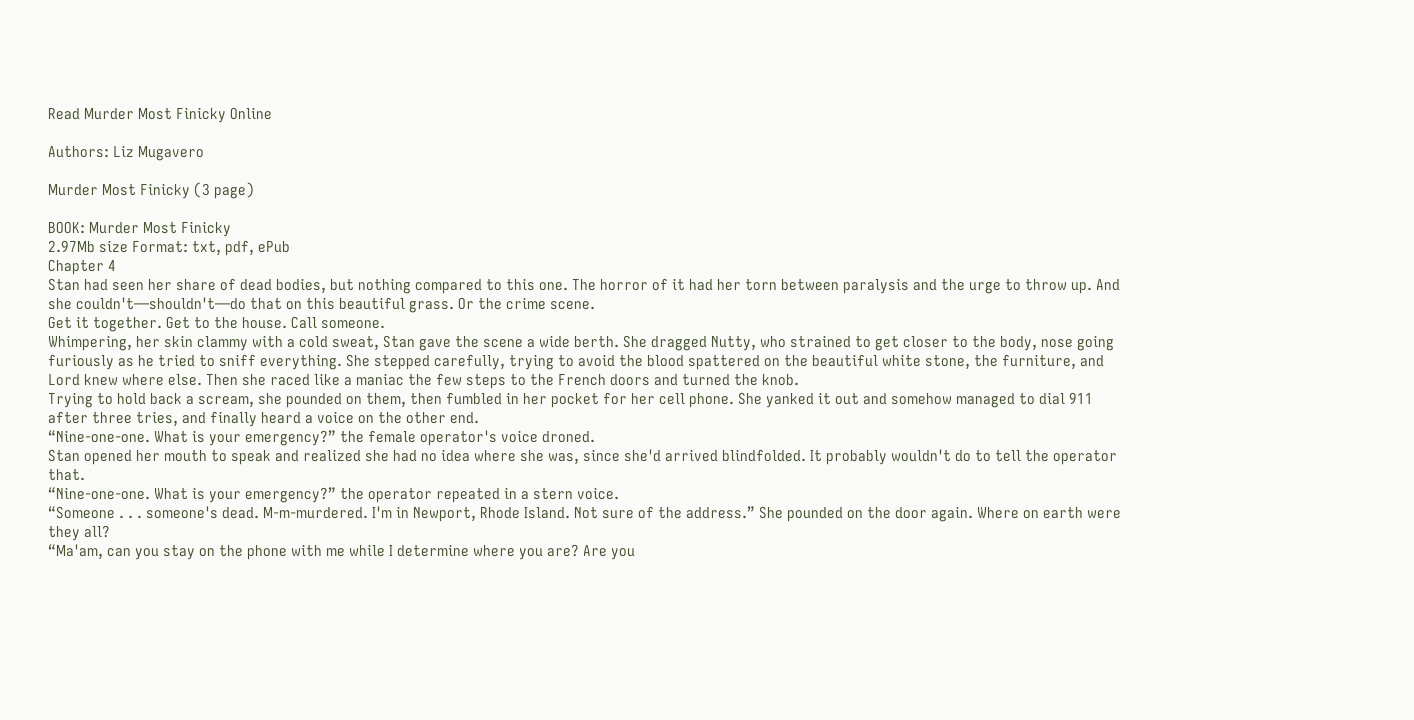Read Murder Most Finicky Online

Authors: Liz Mugavero

Murder Most Finicky (3 page)

BOOK: Murder Most Finicky
2.97Mb size Format: txt, pdf, ePub
Chapter 4
Stan had seen her share of dead bodies, but nothing compared to this one. The horror of it had her torn between paralysis and the urge to throw up. And she couldn't—shouldn't—do that on this beautiful grass. Or the crime scene.
Get it together. Get to the house. Call someone.
Whimpering, her skin clammy with a cold sweat, Stan gave the scene a wide berth. She dragged Nutty, who strained to get closer to the body, nose going furiously as he tried to sniff everything. She stepped carefully, trying to avoid the blood spattered on the beautiful white stone, the furniture, and Lord knew where else. Then she raced like a maniac the few steps to the French doors and turned the knob.
Trying to hold back a scream, she pounded on them, then fumbled in her pocket for her cell phone. She yanked it out and somehow managed to dial 911 after three tries, and finally heard a voice on the other end.
“Nine-one-one. What is your emergency?” the female operator's voice droned.
Stan opened her mouth to speak and realized she had no idea where she was, since she'd arrived blindfolded. It probably wouldn't do to tell the operator that.
“Nine-one-one. What is your emergency?” the operator repeated in a stern voice.
“Someone . . . someone's dead. M-m-murdered. I'm in Newport, Rhode Island. Not sure of the address.” She pounded on the door again. Where on earth were they all?
“Ma'am, can you stay on the phone with me while I determine where you are? Are you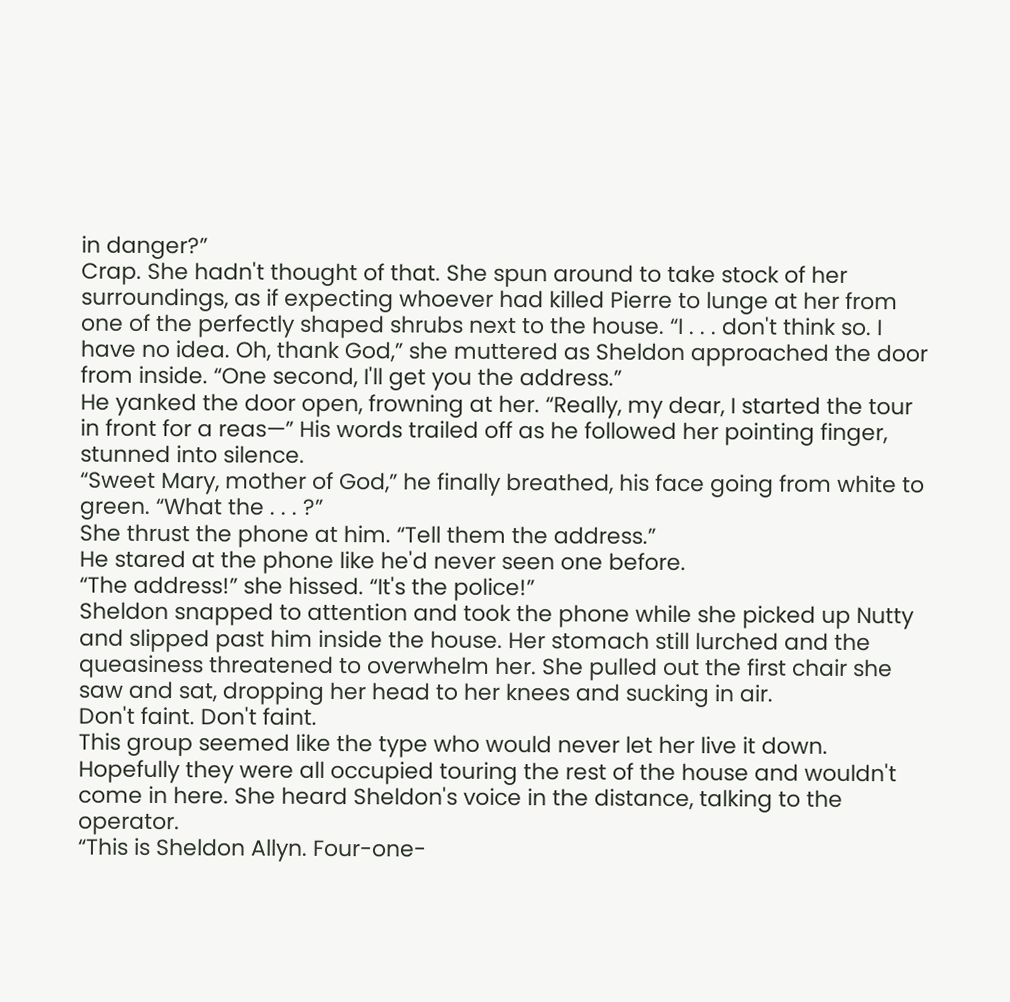in danger?”
Crap. She hadn't thought of that. She spun around to take stock of her surroundings, as if expecting whoever had killed Pierre to lunge at her from one of the perfectly shaped shrubs next to the house. “I . . . don't think so. I have no idea. Oh, thank God,” she muttered as Sheldon approached the door from inside. “One second, I'll get you the address.”
He yanked the door open, frowning at her. “Really, my dear, I started the tour in front for a reas—” His words trailed off as he followed her pointing finger, stunned into silence.
“Sweet Mary, mother of God,” he finally breathed, his face going from white to green. “What the . . . ?”
She thrust the phone at him. “Tell them the address.”
He stared at the phone like he'd never seen one before.
“The address!” she hissed. “It's the police!”
Sheldon snapped to attention and took the phone while she picked up Nutty and slipped past him inside the house. Her stomach still lurched and the queasiness threatened to overwhelm her. She pulled out the first chair she saw and sat, dropping her head to her knees and sucking in air.
Don't faint. Don't faint.
This group seemed like the type who would never let her live it down. Hopefully they were all occupied touring the rest of the house and wouldn't come in here. She heard Sheldon's voice in the distance, talking to the operator.
“This is Sheldon Allyn. Four-one-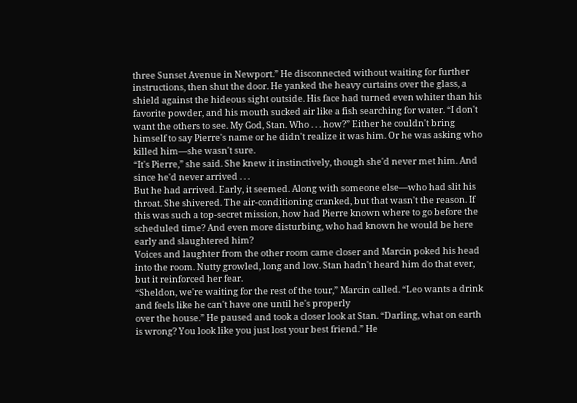three Sunset Avenue in Newport.” He disconnected without waiting for further instructions, then shut the door. He yanked the heavy curtains over the glass, a shield against the hideous sight outside. His face had turned even whiter than his favorite powder, and his mouth sucked air like a fish searching for water. “I don't want the others to see. My God, Stan. Who . . . how?” Either he couldn't bring himself to say Pierre's name or he didn't realize it was him. Or he was asking who killed him—she wasn't sure.
“It's Pierre,” she said. She knew it instinctively, though she'd never met him. And since he'd never arrived . . .
But he had arrived. Early, it seemed. Along with someone else—who had slit his throat. She shivered. The air-conditioning cranked, but that wasn't the reason. If this was such a top-secret mission, how had Pierre known where to go before the scheduled time? And even more disturbing, who had known he would be here early and slaughtered him?
Voices and laughter from the other room came closer and Marcin poked his head into the room. Nutty growled, long and low. Stan hadn't heard him do that ever, but it reinforced her fear.
“Sheldon, we're waiting for the rest of the tour,” Marcin called. “Leo wants a drink and feels like he can't have one until he's properly
over the house.” He paused and took a closer look at Stan. “Darling, what on earth is wrong? You look like you just lost your best friend.” He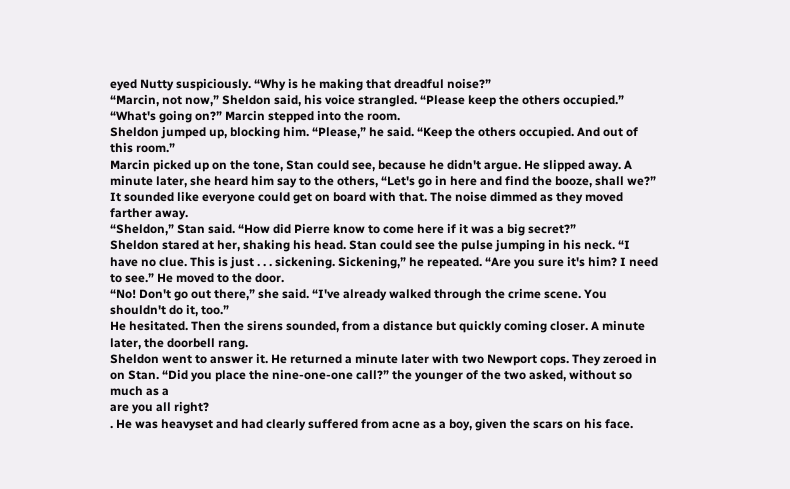eyed Nutty suspiciously. “Why is he making that dreadful noise?”
“Marcin, not now,” Sheldon said, his voice strangled. “Please keep the others occupied.”
“What's going on?” Marcin stepped into the room.
Sheldon jumped up, blocking him. “Please,” he said. “Keep the others occupied. And out of this room.”
Marcin picked up on the tone, Stan could see, because he didn't argue. He slipped away. A minute later, she heard him say to the others, “Let's go in here and find the booze, shall we?”
It sounded like everyone could get on board with that. The noise dimmed as they moved farther away.
“Sheldon,” Stan said. “How did Pierre know to come here if it was a big secret?”
Sheldon stared at her, shaking his head. Stan could see the pulse jumping in his neck. “I have no clue. This is just . . . sickening. Sickening,” he repeated. “Are you sure it's him? I need to see.” He moved to the door.
“No! Don't go out there,” she said. “I've already walked through the crime scene. You shouldn't do it, too.”
He hesitated. Then the sirens sounded, from a distance but quickly coming closer. A minute later, the doorbell rang.
Sheldon went to answer it. He returned a minute later with two Newport cops. They zeroed in on Stan. “Did you place the nine-one-one call?” the younger of the two asked, without so much as a
are you all right?
. He was heavyset and had clearly suffered from acne as a boy, given the scars on his face.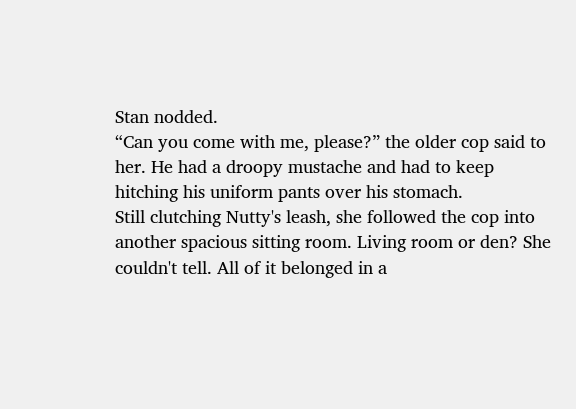Stan nodded.
“Can you come with me, please?” the older cop said to her. He had a droopy mustache and had to keep hitching his uniform pants over his stomach.
Still clutching Nutty's leash, she followed the cop into another spacious sitting room. Living room or den? She couldn't tell. All of it belonged in a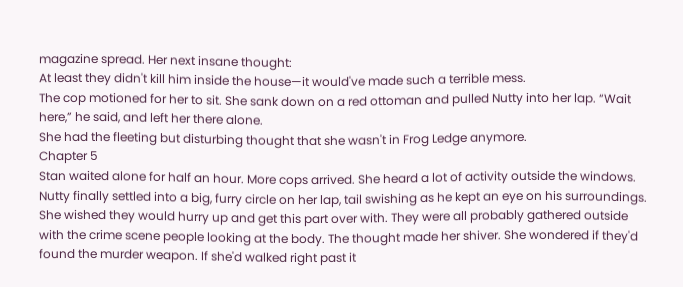magazine spread. Her next insane thought:
At least they didn't kill him inside the house—it would've made such a terrible mess.
The cop motioned for her to sit. She sank down on a red ottoman and pulled Nutty into her lap. “Wait here,” he said, and left her there alone.
She had the fleeting but disturbing thought that she wasn't in Frog Ledge anymore.
Chapter 5
Stan waited alone for half an hour. More cops arrived. She heard a lot of activity outside the windows. Nutty finally settled into a big, furry circle on her lap, tail swishing as he kept an eye on his surroundings.
She wished they would hurry up and get this part over with. They were all probably gathered outside with the crime scene people looking at the body. The thought made her shiver. She wondered if they'd found the murder weapon. If she'd walked right past it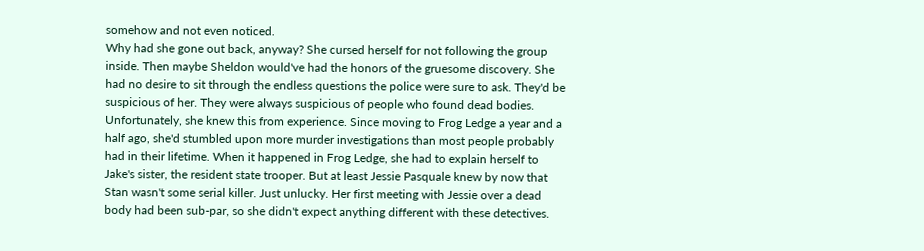somehow and not even noticed.
Why had she gone out back, anyway? She cursed herself for not following the group inside. Then maybe Sheldon would've had the honors of the gruesome discovery. She had no desire to sit through the endless questions the police were sure to ask. They'd be suspicious of her. They were always suspicious of people who found dead bodies.
Unfortunately, she knew this from experience. Since moving to Frog Ledge a year and a half ago, she'd stumbled upon more murder investigations than most people probably had in their lifetime. When it happened in Frog Ledge, she had to explain herself to Jake's sister, the resident state trooper. But at least Jessie Pasquale knew by now that Stan wasn't some serial killer. Just unlucky. Her first meeting with Jessie over a dead body had been sub-par, so she didn't expect anything different with these detectives.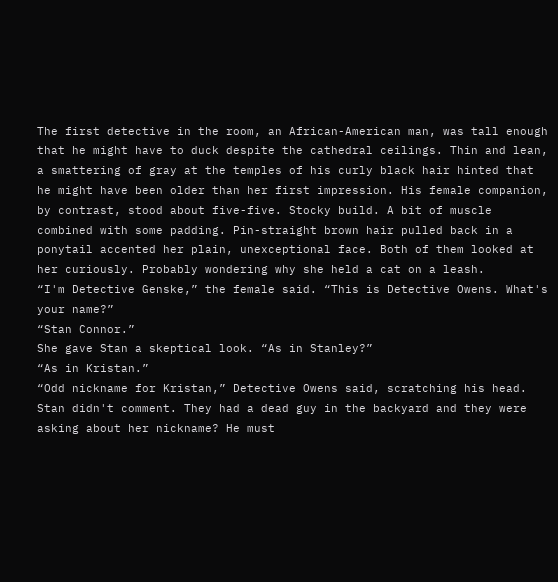The first detective in the room, an African-American man, was tall enough that he might have to duck despite the cathedral ceilings. Thin and lean, a smattering of gray at the temples of his curly black hair hinted that he might have been older than her first impression. His female companion, by contrast, stood about five-five. Stocky build. A bit of muscle combined with some padding. Pin-straight brown hair pulled back in a ponytail accented her plain, unexceptional face. Both of them looked at her curiously. Probably wondering why she held a cat on a leash.
“I'm Detective Genske,” the female said. “This is Detective Owens. What's your name?”
“Stan Connor.”
She gave Stan a skeptical look. “As in Stanley?”
“As in Kristan.”
“Odd nickname for Kristan,” Detective Owens said, scratching his head.
Stan didn't comment. They had a dead guy in the backyard and they were asking about her nickname? He must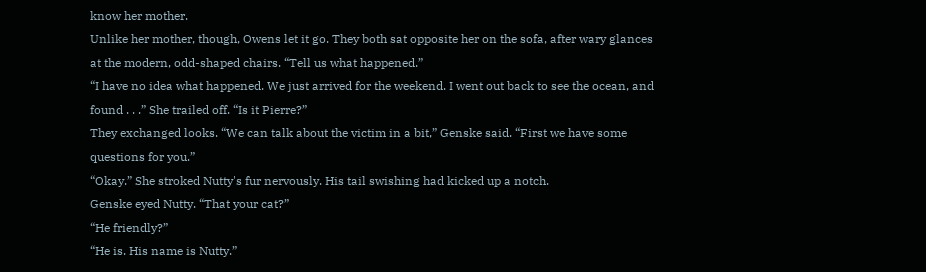know her mother.
Unlike her mother, though, Owens let it go. They both sat opposite her on the sofa, after wary glances at the modern, odd-shaped chairs. “Tell us what happened.”
“I have no idea what happened. We just arrived for the weekend. I went out back to see the ocean, and found . . .” She trailed off. “Is it Pierre?”
They exchanged looks. “We can talk about the victim in a bit,” Genske said. “First we have some questions for you.”
“Okay.” She stroked Nutty's fur nervously. His tail swishing had kicked up a notch.
Genske eyed Nutty. “That your cat?”
“He friendly?”
“He is. His name is Nutty.”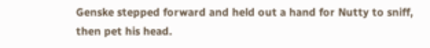Genske stepped forward and held out a hand for Nutty to sniff, then pet his head.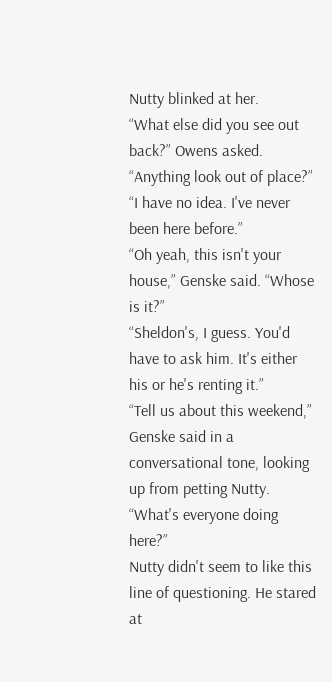Nutty blinked at her.
“What else did you see out back?” Owens asked. “Anything look out of place?”
“I have no idea. I've never been here before.”
“Oh yeah, this isn't your house,” Genske said. “Whose is it?”
“Sheldon's, I guess. You'd have to ask him. It's either his or he's renting it.”
“Tell us about this weekend,” Genske said in a conversational tone, looking up from petting Nutty. “What's everyone doing here?”
Nutty didn't seem to like this line of questioning. He stared at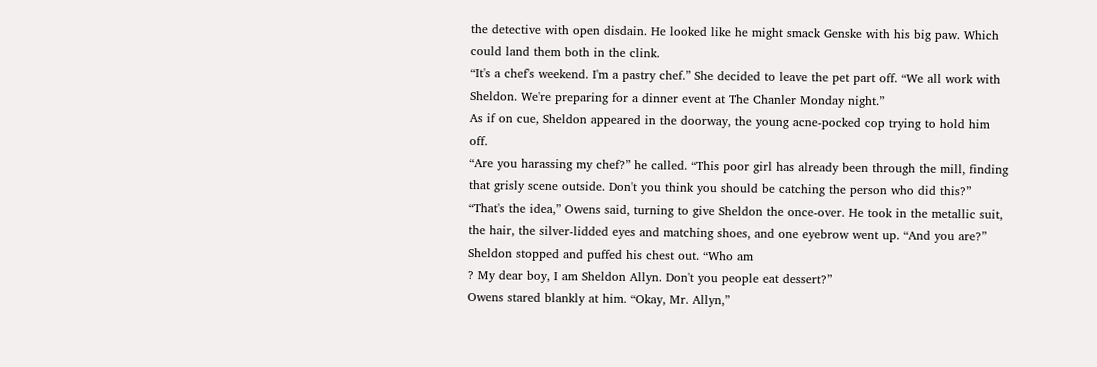the detective with open disdain. He looked like he might smack Genske with his big paw. Which could land them both in the clink.
“It's a chef's weekend. I'm a pastry chef.” She decided to leave the pet part off. “We all work with Sheldon. We're preparing for a dinner event at The Chanler Monday night.”
As if on cue, Sheldon appeared in the doorway, the young acne-pocked cop trying to hold him off.
“Are you harassing my chef?” he called. “This poor girl has already been through the mill, finding that grisly scene outside. Don't you think you should be catching the person who did this?”
“That's the idea,” Owens said, turning to give Sheldon the once-over. He took in the metallic suit, the hair, the silver-lidded eyes and matching shoes, and one eyebrow went up. “And you are?”
Sheldon stopped and puffed his chest out. “Who am
? My dear boy, I am Sheldon Allyn. Don't you people eat dessert?”
Owens stared blankly at him. “Okay, Mr. Allyn,”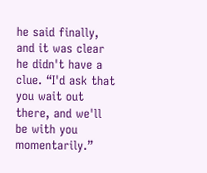he said finally, and it was clear he didn't have a clue. “I'd ask that you wait out there, and we'll be with you momentarily.”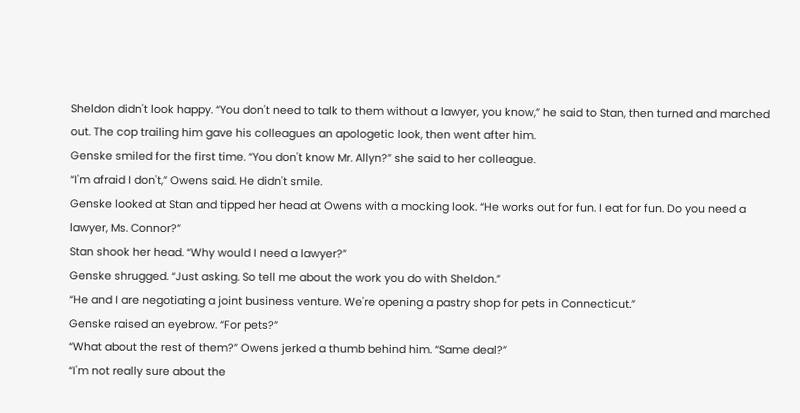Sheldon didn't look happy. “You don't need to talk to them without a lawyer, you know,” he said to Stan, then turned and marched out. The cop trailing him gave his colleagues an apologetic look, then went after him.
Genske smiled for the first time. “You don't know Mr. Allyn?” she said to her colleague.
“I'm afraid I don't,” Owens said. He didn't smile.
Genske looked at Stan and tipped her head at Owens with a mocking look. “He works out for fun. I eat for fun. Do you need a lawyer, Ms. Connor?”
Stan shook her head. “Why would I need a lawyer?”
Genske shrugged. “Just asking. So tell me about the work you do with Sheldon.”
“He and I are negotiating a joint business venture. We're opening a pastry shop for pets in Connecticut.”
Genske raised an eyebrow. “For pets?”
“What about the rest of them?” Owens jerked a thumb behind him. “Same deal?”
“I'm not really sure about the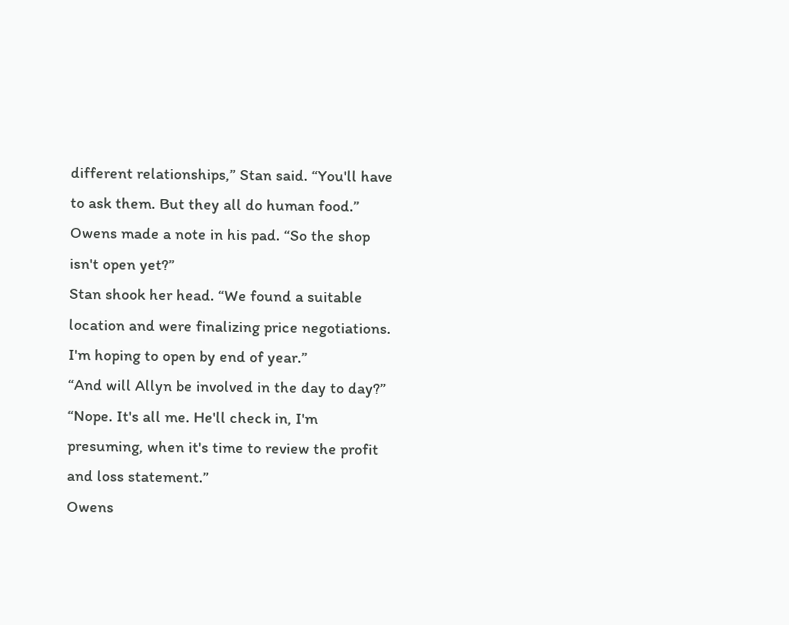different relationships,” Stan said. “You'll have to ask them. But they all do human food.”
Owens made a note in his pad. “So the shop isn't open yet?”
Stan shook her head. “We found a suitable location and were finalizing price negotiations. I'm hoping to open by end of year.”
“And will Allyn be involved in the day to day?”
“Nope. It's all me. He'll check in, I'm presuming, when it's time to review the profit and loss statement.”
Owens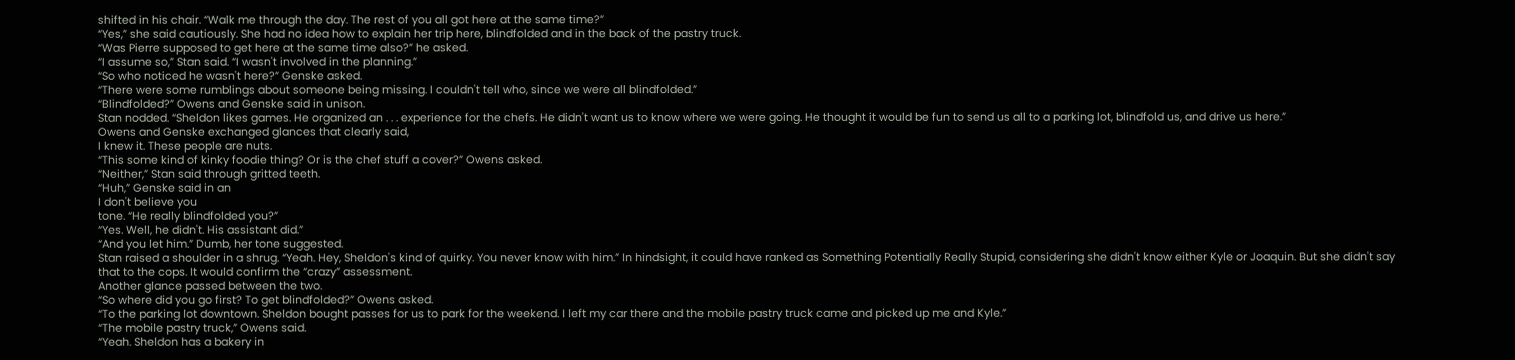shifted in his chair. “Walk me through the day. The rest of you all got here at the same time?”
“Yes,” she said cautiously. She had no idea how to explain her trip here, blindfolded and in the back of the pastry truck.
“Was Pierre supposed to get here at the same time also?” he asked.
“I assume so,” Stan said. “I wasn't involved in the planning.”
“So who noticed he wasn't here?” Genske asked.
“There were some rumblings about someone being missing. I couldn't tell who, since we were all blindfolded.”
“Blindfolded?” Owens and Genske said in unison.
Stan nodded. “Sheldon likes games. He organized an . . . experience for the chefs. He didn't want us to know where we were going. He thought it would be fun to send us all to a parking lot, blindfold us, and drive us here.”
Owens and Genske exchanged glances that clearly said,
I knew it. These people are nuts.
“This some kind of kinky foodie thing? Or is the chef stuff a cover?” Owens asked.
“Neither,” Stan said through gritted teeth.
“Huh,” Genske said in an
I don't believe you
tone. “He really blindfolded you?”
“Yes. Well, he didn't. His assistant did.”
“And you let him.” Dumb, her tone suggested.
Stan raised a shoulder in a shrug. “Yeah. Hey, Sheldon's kind of quirky. You never know with him.” In hindsight, it could have ranked as Something Potentially Really Stupid, considering she didn't know either Kyle or Joaquin. But she didn't say that to the cops. It would confirm the “crazy” assessment.
Another glance passed between the two.
“So where did you go first? To get blindfolded?” Owens asked.
“To the parking lot downtown. Sheldon bought passes for us to park for the weekend. I left my car there and the mobile pastry truck came and picked up me and Kyle.”
“The mobile pastry truck,” Owens said.
“Yeah. Sheldon has a bakery in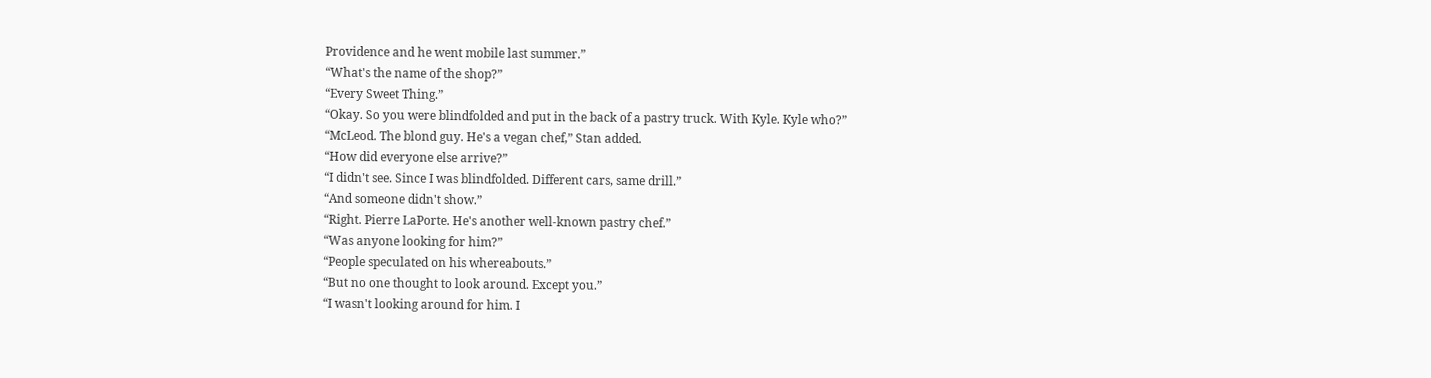Providence and he went mobile last summer.”
“What's the name of the shop?”
“Every Sweet Thing.”
“Okay. So you were blindfolded and put in the back of a pastry truck. With Kyle. Kyle who?”
“McLeod. The blond guy. He's a vegan chef,” Stan added.
“How did everyone else arrive?”
“I didn't see. Since I was blindfolded. Different cars, same drill.”
“And someone didn't show.”
“Right. Pierre LaPorte. He's another well-known pastry chef.”
“Was anyone looking for him?”
“People speculated on his whereabouts.”
“But no one thought to look around. Except you.”
“I wasn't looking around for him. I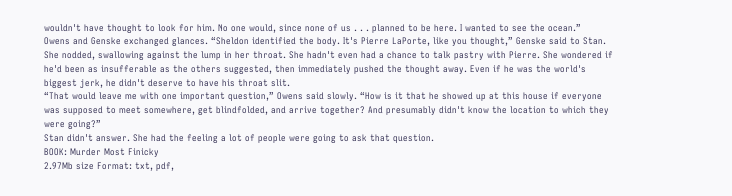wouldn't have thought to look for him. No one would, since none of us . . . planned to be here. I wanted to see the ocean.”
Owens and Genske exchanged glances. “Sheldon identified the body. It's Pierre LaPorte, like you thought,” Genske said to Stan.
She nodded, swallowing against the lump in her throat. She hadn't even had a chance to talk pastry with Pierre. She wondered if he'd been as insufferable as the others suggested, then immediately pushed the thought away. Even if he was the world's biggest jerk, he didn't deserve to have his throat slit.
“That would leave me with one important question,” Owens said slowly. “How is it that he showed up at this house if everyone was supposed to meet somewhere, get blindfolded, and arrive together? And presumably didn't know the location to which they were going?”
Stan didn't answer. She had the feeling a lot of people were going to ask that question.
BOOK: Murder Most Finicky
2.97Mb size Format: txt, pdf,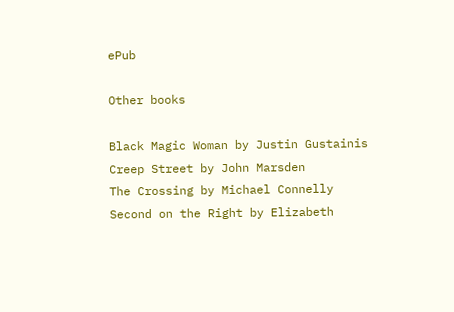ePub

Other books

Black Magic Woman by Justin Gustainis
Creep Street by John Marsden
The Crossing by Michael Connelly
Second on the Right by Elizabeth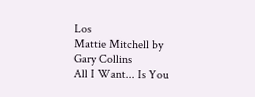Los
Mattie Mitchell by Gary Collins
All I Want... Is You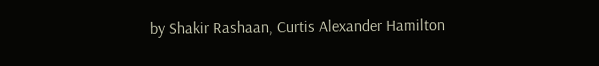by Shakir Rashaan, Curtis Alexander Hamilton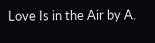Love Is in the Air by A.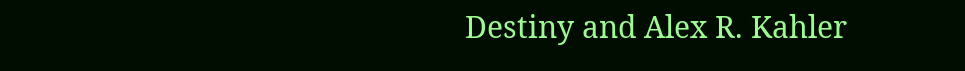Destiny and Alex R. Kahler